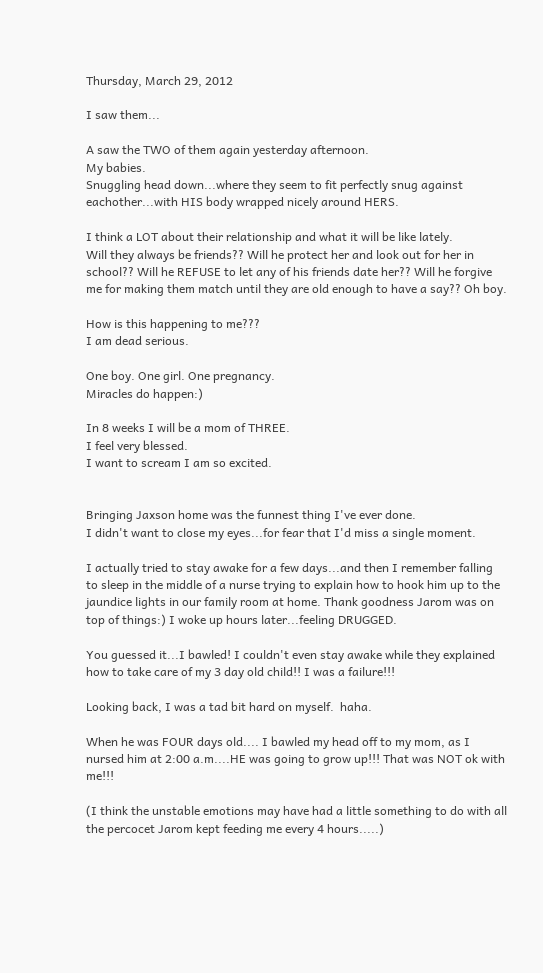Thursday, March 29, 2012

I saw them...

A saw the TWO of them again yesterday afternoon.
My babies.
Snuggling head down...where they seem to fit perfectly snug against eachother...with HIS body wrapped nicely around HERS.

I think a LOT about their relationship and what it will be like lately.
Will they always be friends?? Will he protect her and look out for her in school?? Will he REFUSE to let any of his friends date her?? Will he forgive me for making them match until they are old enough to have a say?? Oh boy.

How is this happening to me???
I am dead serious.

One boy. One girl. One pregnancy.
Miracles do happen:)

In 8 weeks I will be a mom of THREE.
I feel very blessed.
I want to scream I am so excited.


Bringing Jaxson home was the funnest thing I've ever done.
I didn't want to close my eyes...for fear that I'd miss a single moment.

I actually tried to stay awake for a few days...and then I remember falling to sleep in the middle of a nurse trying to explain how to hook him up to the jaundice lights in our family room at home. Thank goodness Jarom was on top of things:) I woke up hours later...feeling DRUGGED.

You guessed it...I bawled! I couldn't even stay awake while they explained how to take care of my 3 day old child!! I was a failure!!!

Looking back, I was a tad bit hard on myself.  haha.

When he was FOUR days old.... I bawled my head off to my mom, as I nursed him at 2:00 a.m....HE was going to grow up!!! That was NOT ok with me!!!

(I think the unstable emotions may have had a little something to do with all the percocet Jarom kept feeding me every 4 hours.....)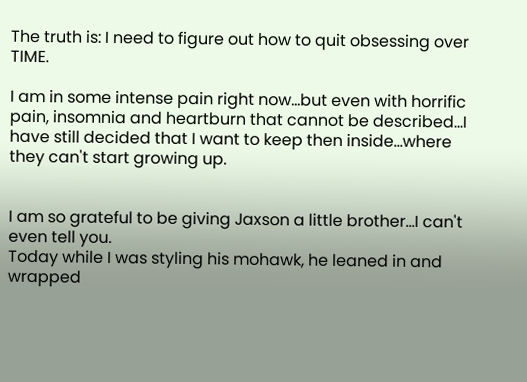The truth is: I need to figure out how to quit obsessing over TIME.

I am in some intense pain right now...but even with horrific pain, insomnia and heartburn that cannot be described...I have still decided that I want to keep then inside...where they can't start growing up.


I am so grateful to be giving Jaxson a little brother...I can't even tell you.
Today while I was styling his mohawk, he leaned in and wrapped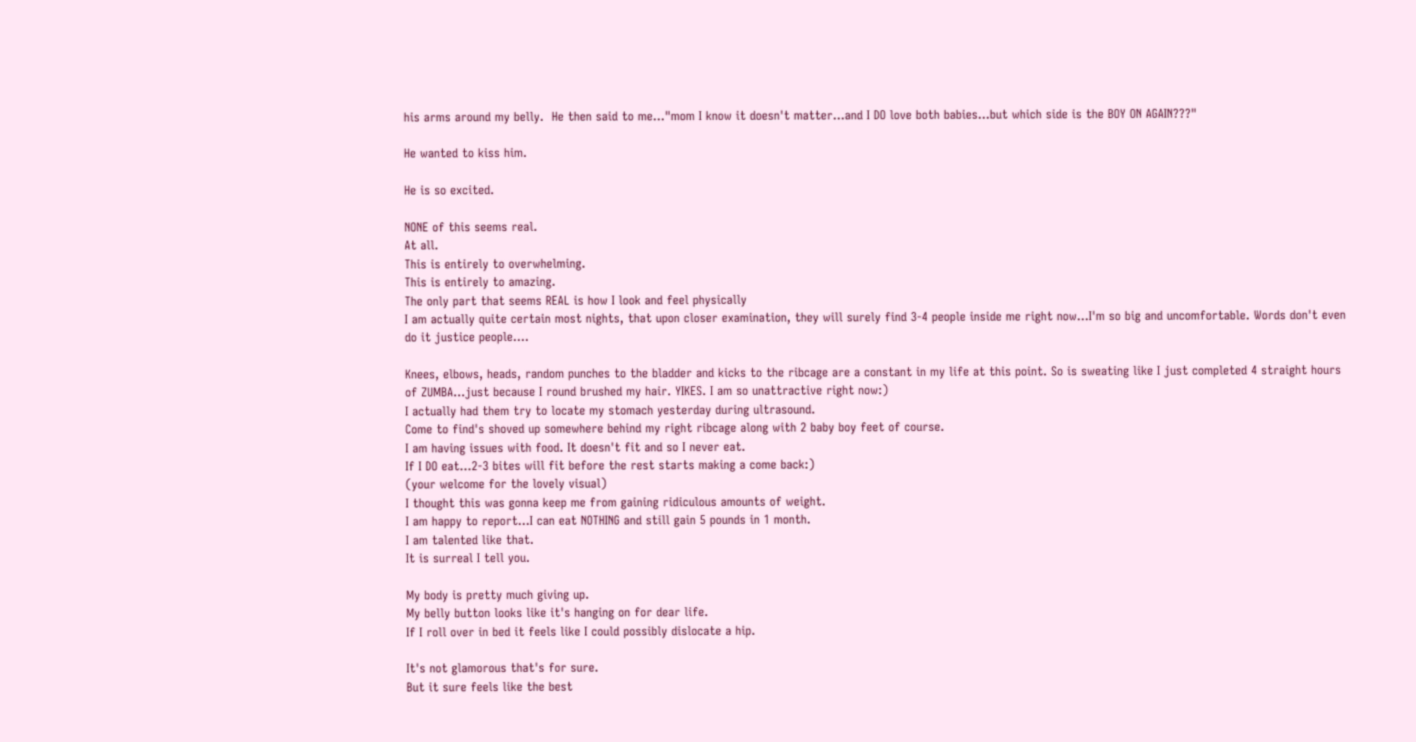his arms around my belly.  He then said to me..."mom I know it doesn't matter...and I DO love both babies...but which side is the BOY ON AGAIN???"

He wanted to kiss him.

He is so excited.

NONE of this seems real.
At all.
This is entirely to overwhelming.
This is entirely to amazing.
The only part that seems REAL is how I look and feel physically
I am actually quite certain most nights, that upon closer examination, they will surely find 3-4 people inside me right now...I'm so big and uncomfortable. Words don't even do it justice people....

Knees, elbows, heads, random punches to the bladder and kicks to the ribcage are a constant in my life at this point. So is sweating like I just completed 4 straight hours of ZUMBA...just because I round brushed my hair. YIKES. I am so unattractive right now:)
I actually had them try to locate my stomach yesterday during ultrasound.
Come to find's shoved up somewhere behind my right ribcage along with 2 baby boy feet of course.
I am having issues with food. It doesn't fit and so I never eat.
If I DO eat...2-3 bites will fit before the rest starts making a come back:)
(your welcome for the lovely visual)
I thought this was gonna keep me from gaining ridiculous amounts of weight.
I am happy to report...I can eat NOTHING and still gain 5 pounds in 1 month.
I am talented like that.
It is surreal I tell you.

My body is pretty much giving up.
My belly button looks like it's hanging on for dear life.
If I roll over in bed it feels like I could possibly dislocate a hip.

It's not glamorous that's for sure.
But it sure feels like the best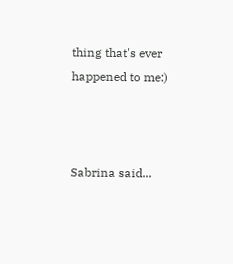thing that's ever happened to me:)



Sabrina said...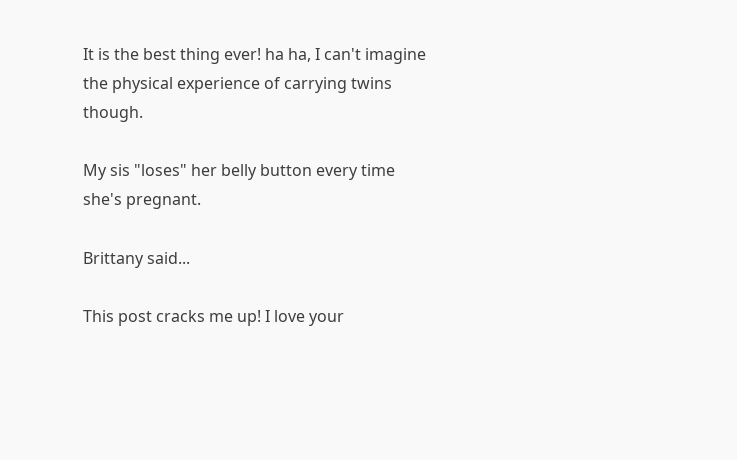It is the best thing ever! ha ha, I can't imagine the physical experience of carrying twins though.

My sis "loses" her belly button every time she's pregnant.

Brittany said...

This post cracks me up! I love your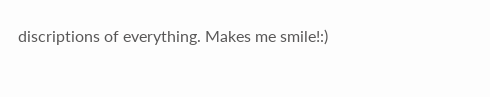discriptions of everything. Makes me smile!:)